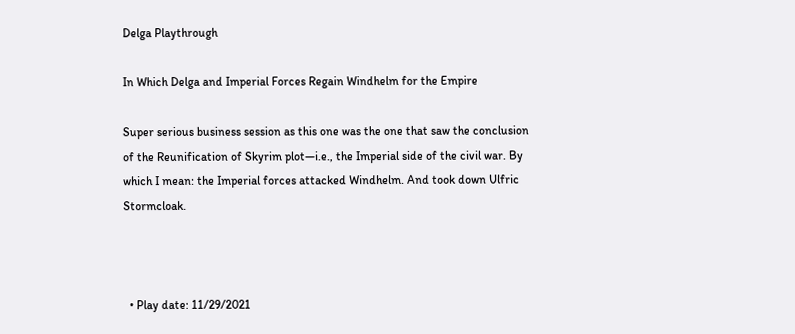Delga Playthrough

In Which Delga and Imperial Forces Regain Windhelm for the Empire

Super serious business session as this one was the one that saw the conclusion of the Reunification of Skyrim plot—i.e., the Imperial side of the civil war. By which I mean: the Imperial forces attacked Windhelm. And took down Ulfric Stormcloak.



  • Play date: 11/29/2021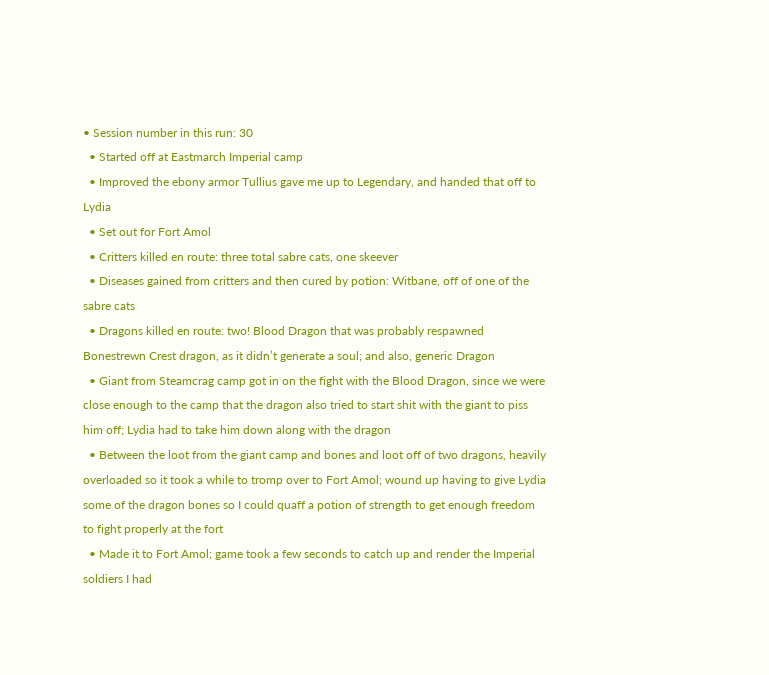• Session number in this run: 30
  • Started off at Eastmarch Imperial camp
  • Improved the ebony armor Tullius gave me up to Legendary, and handed that off to Lydia
  • Set out for Fort Amol
  • Critters killed en route: three total sabre cats, one skeever
  • Diseases gained from critters and then cured by potion: Witbane, off of one of the sabre cats
  • Dragons killed en route: two! Blood Dragon that was probably respawned Bonestrewn Crest dragon, as it didn’t generate a soul; and also, generic Dragon
  • Giant from Steamcrag camp got in on the fight with the Blood Dragon, since we were close enough to the camp that the dragon also tried to start shit with the giant to piss him off; Lydia had to take him down along with the dragon
  • Between the loot from the giant camp and bones and loot off of two dragons, heavily overloaded so it took a while to tromp over to Fort Amol; wound up having to give Lydia some of the dragon bones so I could quaff a potion of strength to get enough freedom to fight properly at the fort
  • Made it to Fort Amol; game took a few seconds to catch up and render the Imperial soldiers I had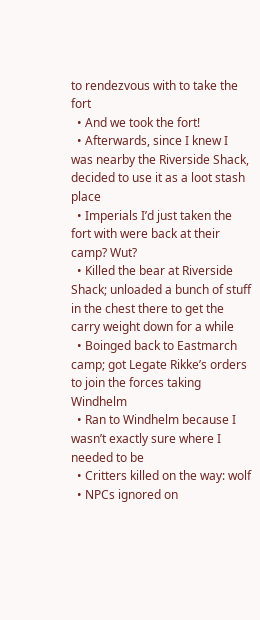to rendezvous with to take the fort
  • And we took the fort!
  • Afterwards, since I knew I was nearby the Riverside Shack, decided to use it as a loot stash place
  • Imperials I’d just taken the fort with were back at their camp? Wut?
  • Killed the bear at Riverside Shack; unloaded a bunch of stuff in the chest there to get the carry weight down for a while
  • Boinged back to Eastmarch camp; got Legate Rikke’s orders to join the forces taking Windhelm
  • Ran to Windhelm because I wasn’t exactly sure where I needed to be
  • Critters killed on the way: wolf
  • NPCs ignored on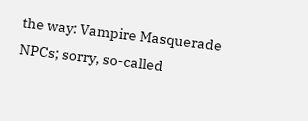the way: Vampire Masquerade NPCs; sorry, so-called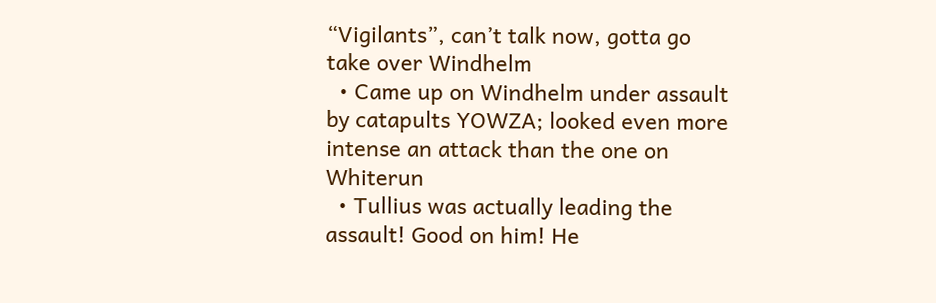“Vigilants”, can’t talk now, gotta go take over Windhelm
  • Came up on Windhelm under assault by catapults YOWZA; looked even more intense an attack than the one on Whiterun
  • Tullius was actually leading the assault! Good on him! He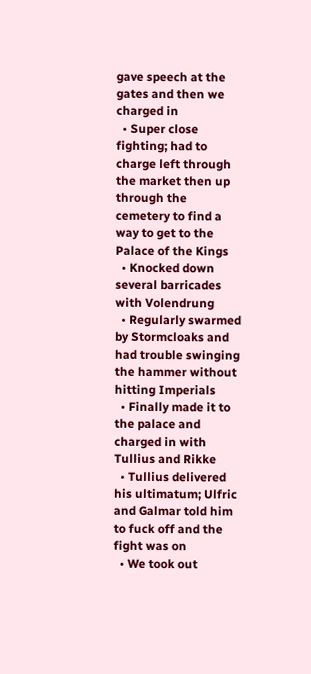gave speech at the gates and then we charged in
  • Super close fighting; had to charge left through the market then up through the cemetery to find a way to get to the Palace of the Kings
  • Knocked down several barricades with Volendrung
  • Regularly swarmed by Stormcloaks and had trouble swinging the hammer without hitting Imperials
  • Finally made it to the palace and charged in with Tullius and Rikke
  • Tullius delivered his ultimatum; Ulfric and Galmar told him to fuck off and the fight was on
  • We took out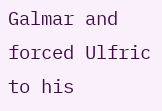Galmar and forced Ulfric to his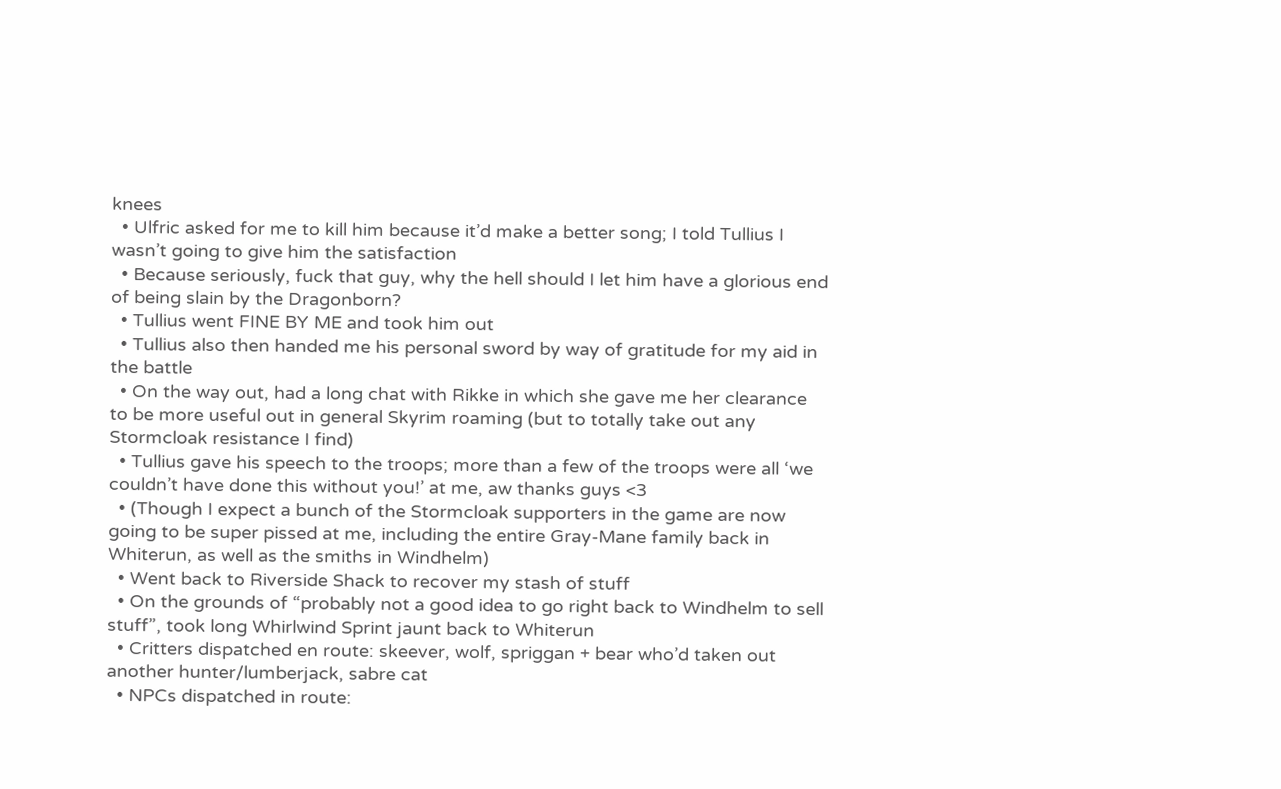knees
  • Ulfric asked for me to kill him because it’d make a better song; I told Tullius I wasn’t going to give him the satisfaction
  • Because seriously, fuck that guy, why the hell should I let him have a glorious end of being slain by the Dragonborn?
  • Tullius went FINE BY ME and took him out
  • Tullius also then handed me his personal sword by way of gratitude for my aid in the battle
  • On the way out, had a long chat with Rikke in which she gave me her clearance to be more useful out in general Skyrim roaming (but to totally take out any Stormcloak resistance I find)
  • Tullius gave his speech to the troops; more than a few of the troops were all ‘we couldn’t have done this without you!’ at me, aw thanks guys <3
  • (Though I expect a bunch of the Stormcloak supporters in the game are now going to be super pissed at me, including the entire Gray-Mane family back in Whiterun, as well as the smiths in Windhelm)
  • Went back to Riverside Shack to recover my stash of stuff
  • On the grounds of “probably not a good idea to go right back to Windhelm to sell stuff”, took long Whirlwind Sprint jaunt back to Whiterun
  • Critters dispatched en route: skeever, wolf, spriggan + bear who’d taken out another hunter/lumberjack, sabre cat
  • NPCs dispatched in route: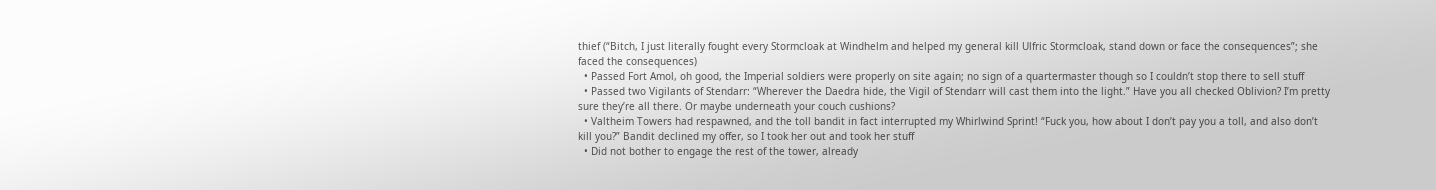thief (“Bitch, I just literally fought every Stormcloak at Windhelm and helped my general kill Ulfric Stormcloak, stand down or face the consequences”; she faced the consequences)
  • Passed Fort Amol, oh good, the Imperial soldiers were properly on site again; no sign of a quartermaster though so I couldn’t stop there to sell stuff
  • Passed two Vigilants of Stendarr: “Wherever the Daedra hide, the Vigil of Stendarr will cast them into the light.” Have you all checked Oblivion? I’m pretty sure they’re all there. Or maybe underneath your couch cushions?
  • Valtheim Towers had respawned, and the toll bandit in fact interrupted my Whirlwind Sprint! “Fuck you, how about I don’t pay you a toll, and also don’t kill you?” Bandit declined my offer, so I took her out and took her stuff
  • Did not bother to engage the rest of the tower, already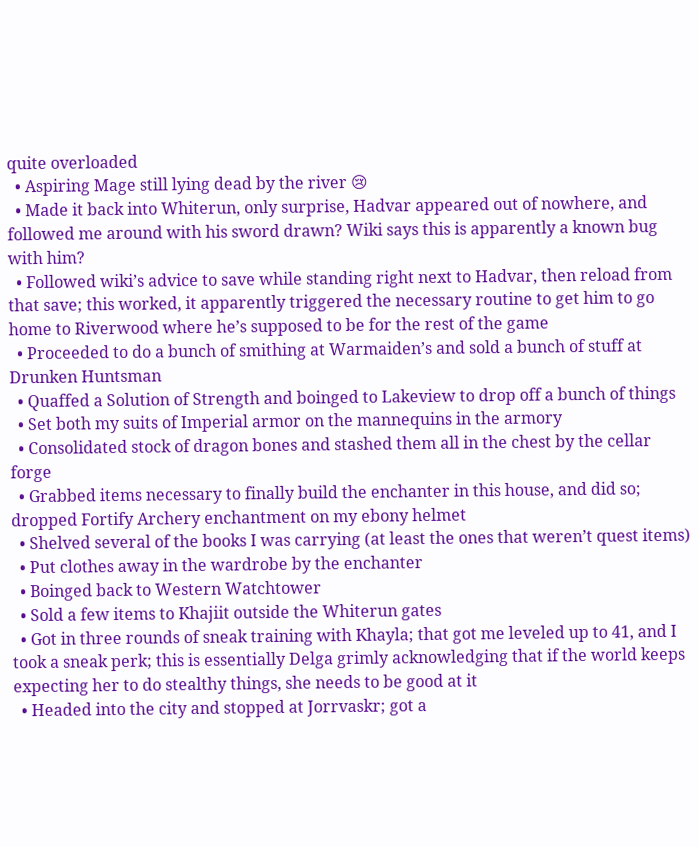quite overloaded
  • Aspiring Mage still lying dead by the river 😢
  • Made it back into Whiterun, only surprise, Hadvar appeared out of nowhere, and followed me around with his sword drawn? Wiki says this is apparently a known bug with him?
  • Followed wiki’s advice to save while standing right next to Hadvar, then reload from that save; this worked, it apparently triggered the necessary routine to get him to go home to Riverwood where he’s supposed to be for the rest of the game
  • Proceeded to do a bunch of smithing at Warmaiden’s and sold a bunch of stuff at Drunken Huntsman
  • Quaffed a Solution of Strength and boinged to Lakeview to drop off a bunch of things
  • Set both my suits of Imperial armor on the mannequins in the armory
  • Consolidated stock of dragon bones and stashed them all in the chest by the cellar forge
  • Grabbed items necessary to finally build the enchanter in this house, and did so; dropped Fortify Archery enchantment on my ebony helmet
  • Shelved several of the books I was carrying (at least the ones that weren’t quest items)
  • Put clothes away in the wardrobe by the enchanter
  • Boinged back to Western Watchtower
  • Sold a few items to Khajiit outside the Whiterun gates
  • Got in three rounds of sneak training with Khayla; that got me leveled up to 41, and I took a sneak perk; this is essentially Delga grimly acknowledging that if the world keeps expecting her to do stealthy things, she needs to be good at it
  • Headed into the city and stopped at Jorrvaskr; got a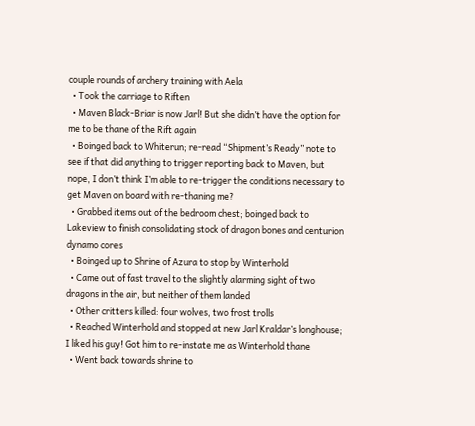couple rounds of archery training with Aela
  • Took the carriage to Riften
  • Maven Black-Briar is now Jarl! But she didn’t have the option for me to be thane of the Rift again
  • Boinged back to Whiterun; re-read “Shipment’s Ready” note to see if that did anything to trigger reporting back to Maven, but nope, I don’t think I’m able to re-trigger the conditions necessary to get Maven on board with re-thaning me?
  • Grabbed items out of the bedroom chest; boinged back to Lakeview to finish consolidating stock of dragon bones and centurion dynamo cores
  • Boinged up to Shrine of Azura to stop by Winterhold
  • Came out of fast travel to the slightly alarming sight of two dragons in the air, but neither of them landed
  • Other critters killed: four wolves, two frost trolls
  • Reached Winterhold and stopped at new Jarl Kraldar’s longhouse; I liked his guy! Got him to re-instate me as Winterhold thane
  • Went back towards shrine to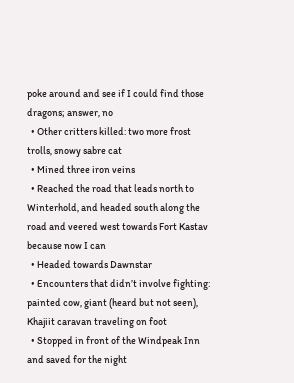poke around and see if I could find those dragons; answer, no
  • Other critters killed: two more frost trolls, snowy sabre cat
  • Mined three iron veins
  • Reached the road that leads north to Winterhold, and headed south along the road and veered west towards Fort Kastav because now I can
  • Headed towards Dawnstar
  • Encounters that didn’t involve fighting: painted cow, giant (heard but not seen), Khajiit caravan traveling on foot
  • Stopped in front of the Windpeak Inn and saved for the night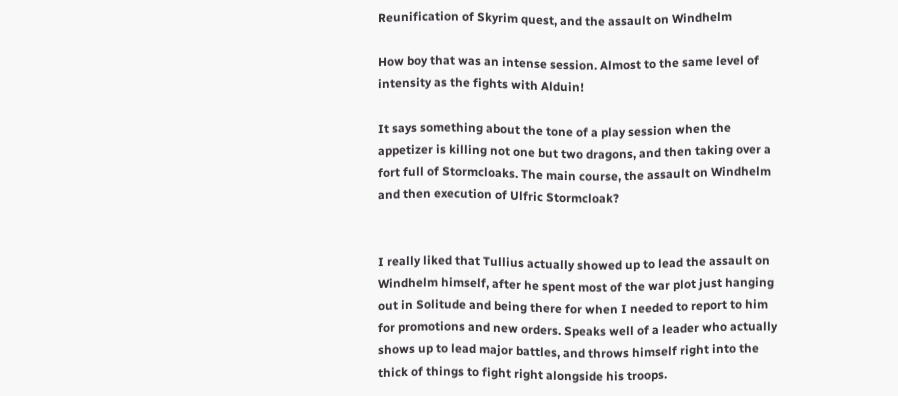Reunification of Skyrim quest, and the assault on Windhelm

How boy that was an intense session. Almost to the same level of intensity as the fights with Alduin!

It says something about the tone of a play session when the appetizer is killing not one but two dragons, and then taking over a fort full of Stormcloaks. The main course, the assault on Windhelm and then execution of Ulfric Stormcloak?


I really liked that Tullius actually showed up to lead the assault on Windhelm himself, after he spent most of the war plot just hanging out in Solitude and being there for when I needed to report to him for promotions and new orders. Speaks well of a leader who actually shows up to lead major battles, and throws himself right into the thick of things to fight right alongside his troops.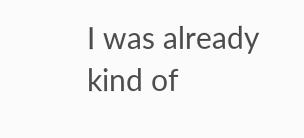I was already kind of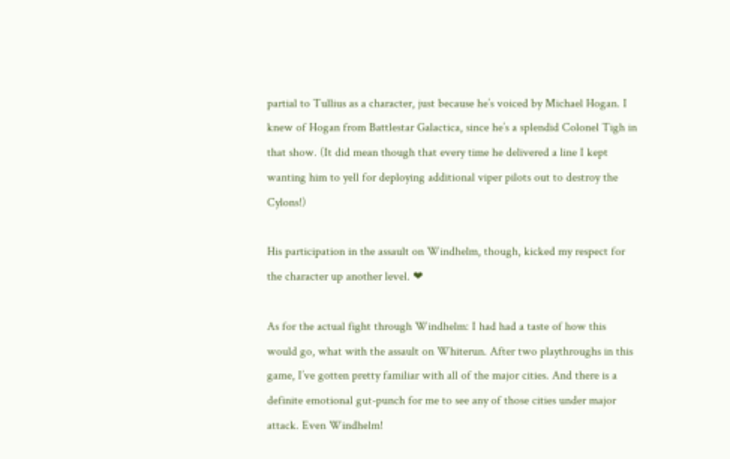partial to Tullius as a character, just because he’s voiced by Michael Hogan. I knew of Hogan from Battlestar Galactica, since he’s a splendid Colonel Tigh in that show. (It did mean though that every time he delivered a line I kept wanting him to yell for deploying additional viper pilots out to destroy the Cylons!)

His participation in the assault on Windhelm, though, kicked my respect for the character up another level. ❤

As for the actual fight through Windhelm: I had had a taste of how this would go, what with the assault on Whiterun. After two playthroughs in this game, I’ve gotten pretty familiar with all of the major cities. And there is a definite emotional gut-punch for me to see any of those cities under major attack. Even Windhelm!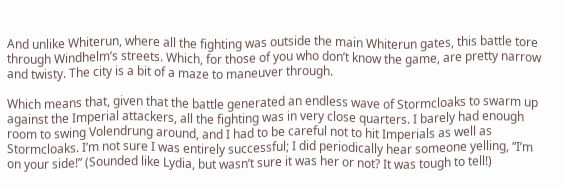And unlike Whiterun, where all the fighting was outside the main Whiterun gates, this battle tore through Windhelm’s streets. Which, for those of you who don’t know the game, are pretty narrow and twisty. The city is a bit of a maze to maneuver through.

Which means that, given that the battle generated an endless wave of Stormcloaks to swarm up against the Imperial attackers, all the fighting was in very close quarters. I barely had enough room to swing Volendrung around, and I had to be careful not to hit Imperials as well as Stormcloaks. I’m not sure I was entirely successful; I did periodically hear someone yelling, “I’m on your side!” (Sounded like Lydia, but wasn’t sure it was her or not? It was tough to tell!)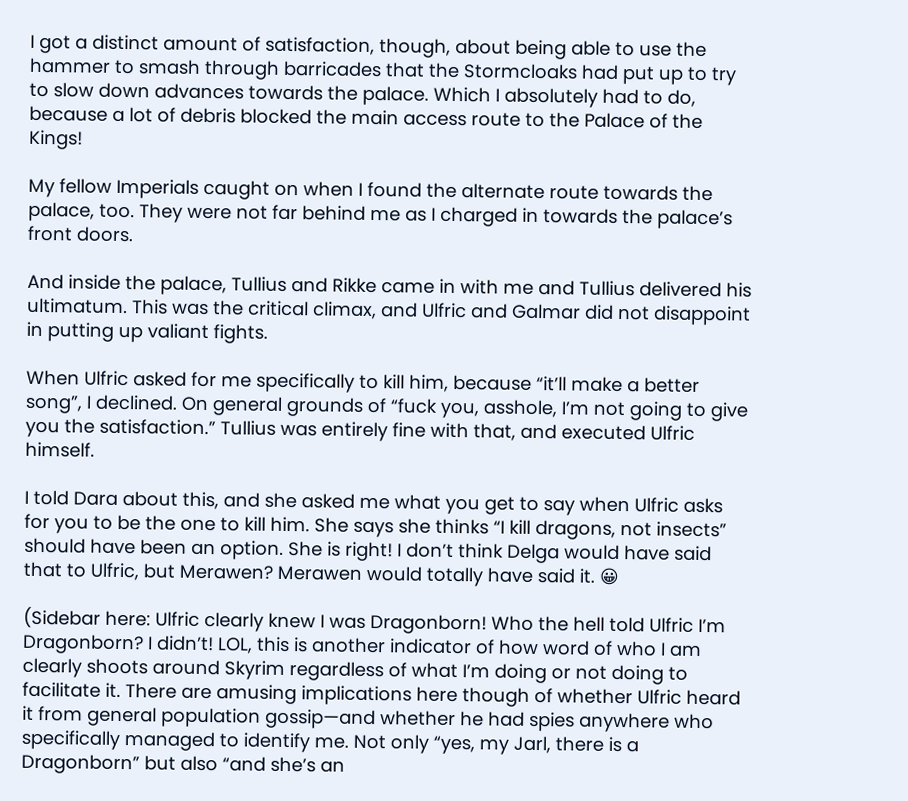I got a distinct amount of satisfaction, though, about being able to use the hammer to smash through barricades that the Stormcloaks had put up to try to slow down advances towards the palace. Which I absolutely had to do, because a lot of debris blocked the main access route to the Palace of the Kings!

My fellow Imperials caught on when I found the alternate route towards the palace, too. They were not far behind me as I charged in towards the palace’s front doors.

And inside the palace, Tullius and Rikke came in with me and Tullius delivered his ultimatum. This was the critical climax, and Ulfric and Galmar did not disappoint in putting up valiant fights.

When Ulfric asked for me specifically to kill him, because “it’ll make a better song”, I declined. On general grounds of “fuck you, asshole, I’m not going to give you the satisfaction.” Tullius was entirely fine with that, and executed Ulfric himself.

I told Dara about this, and she asked me what you get to say when Ulfric asks for you to be the one to kill him. She says she thinks “I kill dragons, not insects” should have been an option. She is right! I don’t think Delga would have said that to Ulfric, but Merawen? Merawen would totally have said it. 😀

(Sidebar here: Ulfric clearly knew I was Dragonborn! Who the hell told Ulfric I’m Dragonborn? I didn’t! LOL, this is another indicator of how word of who I am clearly shoots around Skyrim regardless of what I’m doing or not doing to facilitate it. There are amusing implications here though of whether Ulfric heard it from general population gossip—and whether he had spies anywhere who specifically managed to identify me. Not only “yes, my Jarl, there is a Dragonborn” but also “and she’s an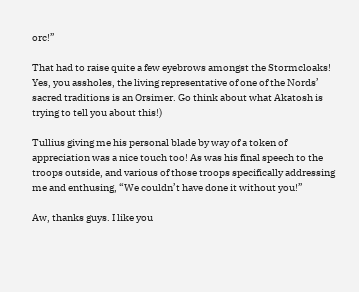orc!”

That had to raise quite a few eyebrows amongst the Stormcloaks! Yes, you assholes, the living representative of one of the Nords’ sacred traditions is an Orsimer. Go think about what Akatosh is trying to tell you about this!)

Tullius giving me his personal blade by way of a token of appreciation was a nice touch too! As was his final speech to the troops outside, and various of those troops specifically addressing me and enthusing, “We couldn’t have done it without you!”

Aw, thanks guys. I like you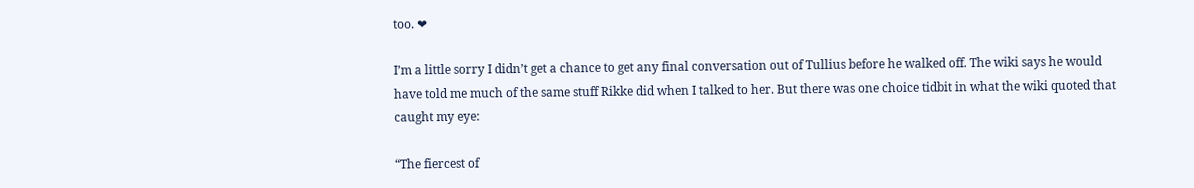too. ❤

I’m a little sorry I didn’t get a chance to get any final conversation out of Tullius before he walked off. The wiki says he would have told me much of the same stuff Rikke did when I talked to her. But there was one choice tidbit in what the wiki quoted that caught my eye:

“The fiercest of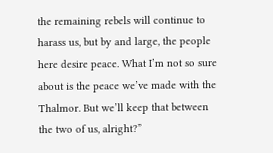the remaining rebels will continue to harass us, but by and large, the people here desire peace. What I’m not so sure about is the peace we’ve made with the Thalmor. But we’ll keep that between the two of us, alright?”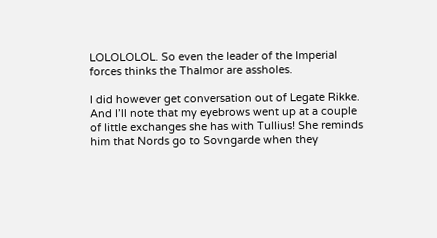LOLOLOLOL. So even the leader of the Imperial forces thinks the Thalmor are assholes.

I did however get conversation out of Legate Rikke. And I’ll note that my eyebrows went up at a couple of little exchanges she has with Tullius! She reminds him that Nords go to Sovngarde when they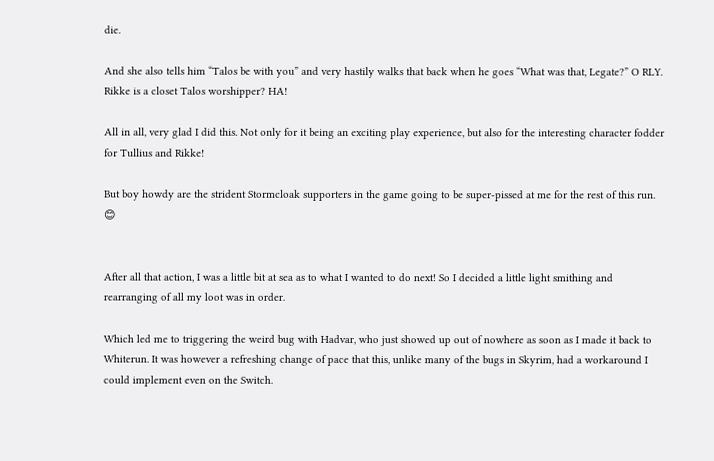die.

And she also tells him “Talos be with you” and very hastily walks that back when he goes “What was that, Legate?” O RLY. Rikke is a closet Talos worshipper? HA!

All in all, very glad I did this. Not only for it being an exciting play experience, but also for the interesting character fodder for Tullius and Rikke!

But boy howdy are the strident Stormcloak supporters in the game going to be super-pissed at me for the rest of this run. 😊


After all that action, I was a little bit at sea as to what I wanted to do next! So I decided a little light smithing and rearranging of all my loot was in order.

Which led me to triggering the weird bug with Hadvar, who just showed up out of nowhere as soon as I made it back to Whiterun. It was however a refreshing change of pace that this, unlike many of the bugs in Skyrim, had a workaround I could implement even on the Switch.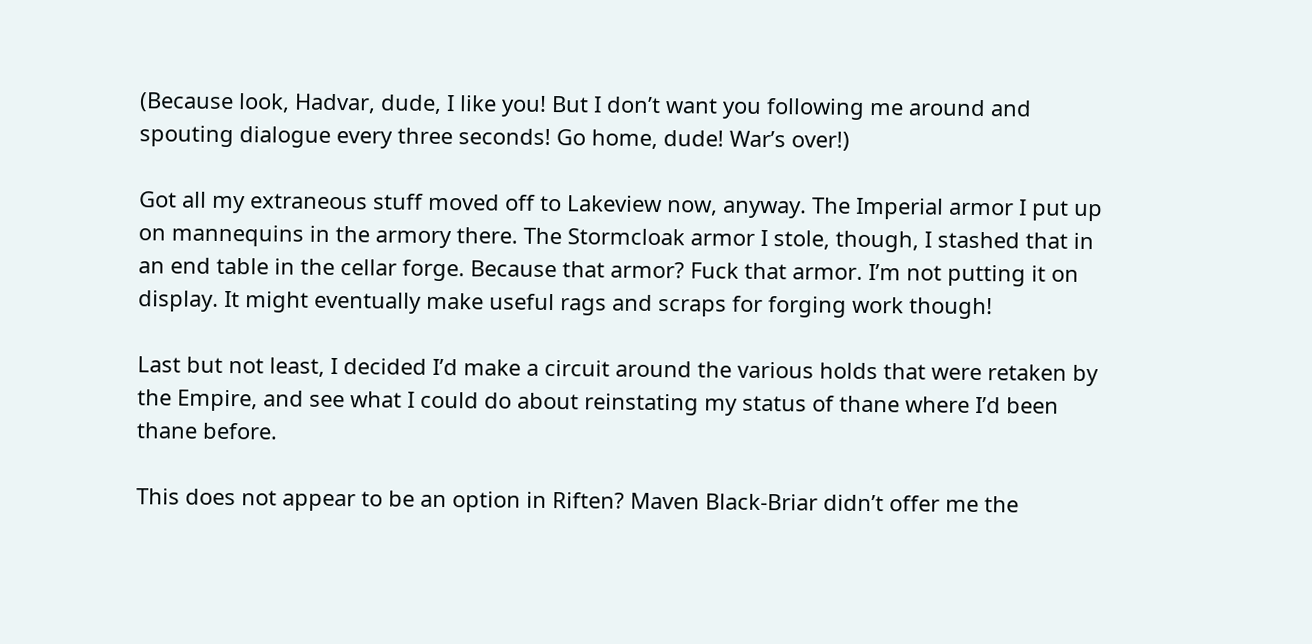(Because look, Hadvar, dude, I like you! But I don’t want you following me around and spouting dialogue every three seconds! Go home, dude! War’s over!)

Got all my extraneous stuff moved off to Lakeview now, anyway. The Imperial armor I put up on mannequins in the armory there. The Stormcloak armor I stole, though, I stashed that in an end table in the cellar forge. Because that armor? Fuck that armor. I’m not putting it on display. It might eventually make useful rags and scraps for forging work though!

Last but not least, I decided I’d make a circuit around the various holds that were retaken by the Empire, and see what I could do about reinstating my status of thane where I’d been thane before.

This does not appear to be an option in Riften? Maven Black-Briar didn’t offer me the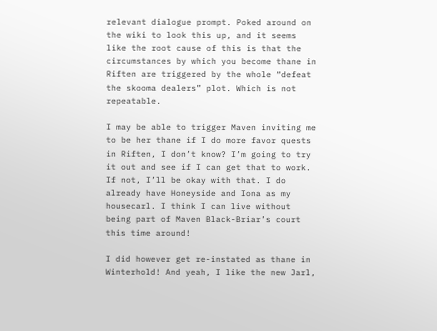relevant dialogue prompt. Poked around on the wiki to look this up, and it seems like the root cause of this is that the circumstances by which you become thane in Riften are triggered by the whole “defeat the skooma dealers” plot. Which is not repeatable.

I may be able to trigger Maven inviting me to be her thane if I do more favor quests in Riften, I don’t know? I’m going to try it out and see if I can get that to work. If not, I’ll be okay with that. I do already have Honeyside and Iona as my housecarl. I think I can live without being part of Maven Black-Briar’s court this time around!

I did however get re-instated as thane in Winterhold! And yeah, I like the new Jarl,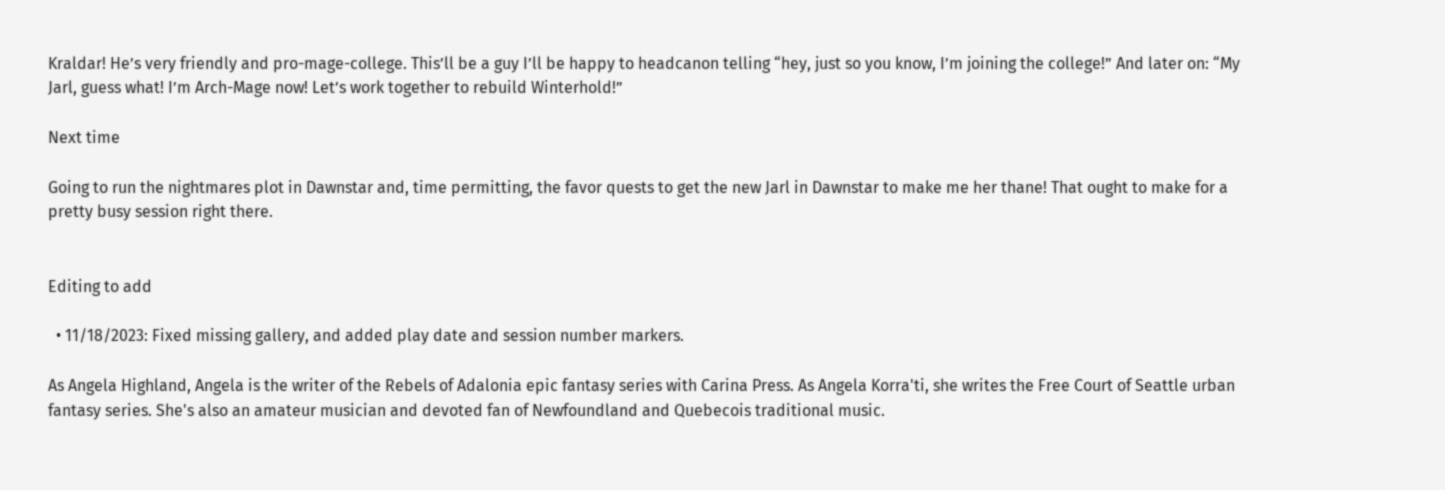Kraldar! He’s very friendly and pro-mage-college. This’ll be a guy I’ll be happy to headcanon telling “hey, just so you know, I’m joining the college!” And later on: “My Jarl, guess what! I’m Arch-Mage now! Let’s work together to rebuild Winterhold!”

Next time

Going to run the nightmares plot in Dawnstar and, time permitting, the favor quests to get the new Jarl in Dawnstar to make me her thane! That ought to make for a pretty busy session right there.


Editing to add

  • 11/18/2023: Fixed missing gallery, and added play date and session number markers.

As Angela Highland, Angela is the writer of the Rebels of Adalonia epic fantasy series with Carina Press. As Angela Korra'ti, she writes the Free Court of Seattle urban fantasy series. She's also an amateur musician and devoted fan of Newfoundland and Quebecois traditional music.